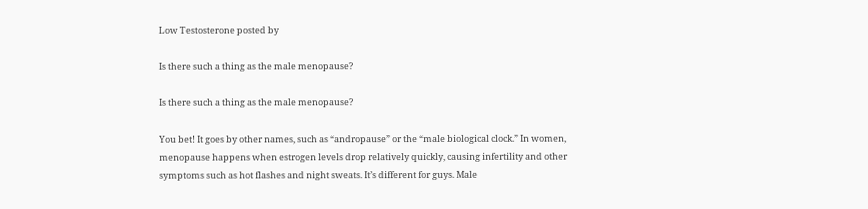Low Testosterone posted by

Is there such a thing as the male menopause?

Is there such a thing as the male menopause?

You bet! It goes by other names, such as “andropause” or the “male biological clock.” In women, menopause happens when estrogen levels drop relatively quickly, causing infertility and other symptoms such as hot flashes and night sweats. It’s different for guys. Male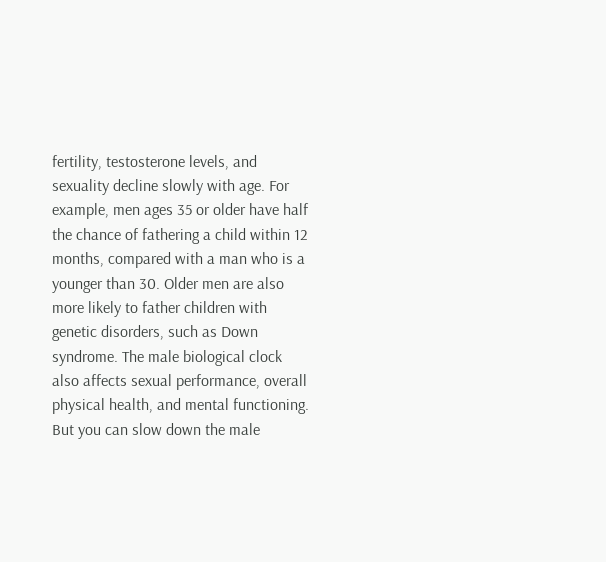fertility, testosterone levels, and sexuality decline slowly with age. For example, men ages 35 or older have half the chance of fathering a child within 12 months, compared with a man who is a younger than 30. Older men are also more likely to father children with genetic disorders, such as Down syndrome. The male biological clock also affects sexual performance, overall physical health, and mental functioning. But you can slow down the male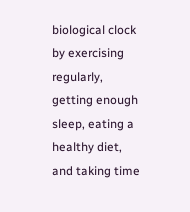biological clock by exercising regularly, getting enough sleep, eating a healthy diet, and taking time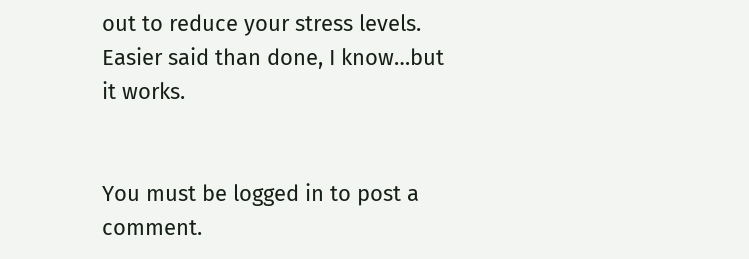out to reduce your stress levels. Easier said than done, I know…but it works.


You must be logged in to post a comment.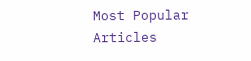Most Popular Articles